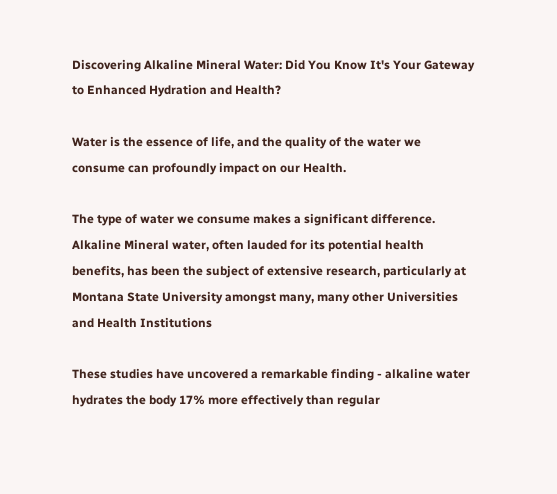Discovering Alkaline Mineral Water: Did You Know It's Your Gateway to Enhanced Hydration and Health?

Water is the essence of life, and the quality of the water we consume can profoundly impact on our Health.

The type of water we consume makes a significant difference. Alkaline Mineral water, often lauded for its potential health benefits, has been the subject of extensive research, particularly at Montana State University amongst many, many other Universities and Health Institutions

These studies have uncovered a remarkable finding - alkaline water hydrates the body 17% more effectively than regular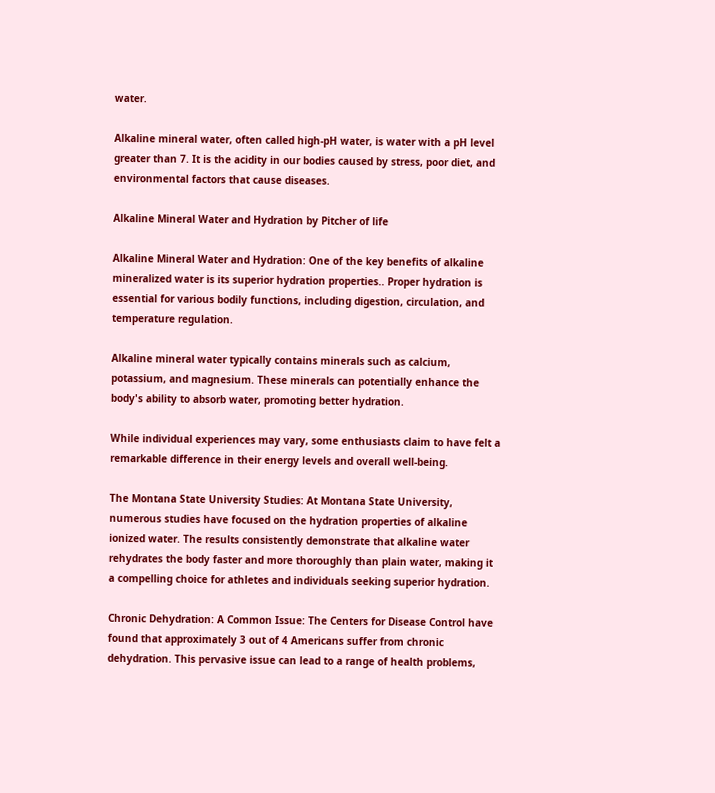water.

Alkaline mineral water, often called high-pH water, is water with a pH level greater than 7. It is the acidity in our bodies caused by stress, poor diet, and environmental factors that cause diseases.

Alkaline Mineral Water and Hydration by Pitcher of life

Alkaline Mineral Water and Hydration: One of the key benefits of alkaline mineralized water is its superior hydration properties.. Proper hydration is essential for various bodily functions, including digestion, circulation, and temperature regulation.

Alkaline mineral water typically contains minerals such as calcium, potassium, and magnesium. These minerals can potentially enhance the body's ability to absorb water, promoting better hydration.

While individual experiences may vary, some enthusiasts claim to have felt a remarkable difference in their energy levels and overall well-being.

The Montana State University Studies: At Montana State University, numerous studies have focused on the hydration properties of alkaline ionized water. The results consistently demonstrate that alkaline water rehydrates the body faster and more thoroughly than plain water, making it a compelling choice for athletes and individuals seeking superior hydration.

Chronic Dehydration: A Common Issue: The Centers for Disease Control have found that approximately 3 out of 4 Americans suffer from chronic dehydration. This pervasive issue can lead to a range of health problems,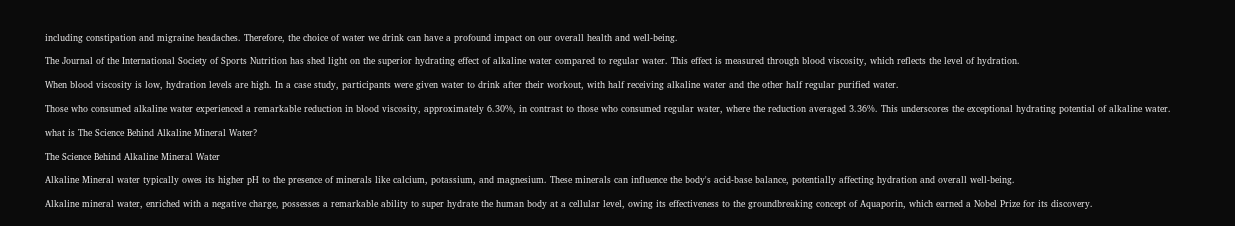including constipation and migraine headaches. Therefore, the choice of water we drink can have a profound impact on our overall health and well-being.

The Journal of the International Society of Sports Nutrition has shed light on the superior hydrating effect of alkaline water compared to regular water. This effect is measured through blood viscosity, which reflects the level of hydration.

When blood viscosity is low, hydration levels are high. In a case study, participants were given water to drink after their workout, with half receiving alkaline water and the other half regular purified water.

Those who consumed alkaline water experienced a remarkable reduction in blood viscosity, approximately 6.30%, in contrast to those who consumed regular water, where the reduction averaged 3.36%. This underscores the exceptional hydrating potential of alkaline water.

what is The Science Behind Alkaline Mineral Water?

The Science Behind Alkaline Mineral Water

Alkaline Mineral water typically owes its higher pH to the presence of minerals like calcium, potassium, and magnesium. These minerals can influence the body's acid-base balance, potentially affecting hydration and overall well-being.

Alkaline mineral water, enriched with a negative charge, possesses a remarkable ability to super hydrate the human body at a cellular level, owing its effectiveness to the groundbreaking concept of Aquaporin, which earned a Nobel Prize for its discovery.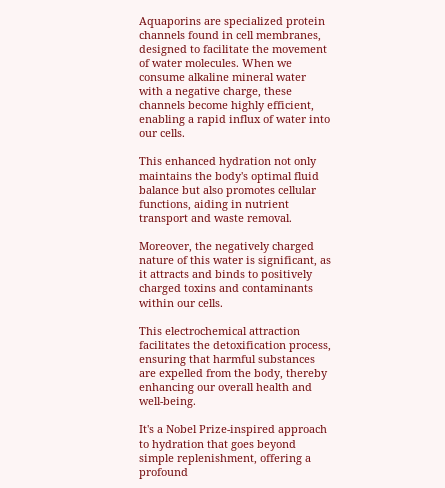Aquaporins are specialized protein channels found in cell membranes, designed to facilitate the movement of water molecules. When we consume alkaline mineral water with a negative charge, these channels become highly efficient, enabling a rapid influx of water into our cells.

This enhanced hydration not only maintains the body's optimal fluid balance but also promotes cellular functions, aiding in nutrient transport and waste removal.

Moreover, the negatively charged nature of this water is significant, as it attracts and binds to positively charged toxins and contaminants within our cells.

This electrochemical attraction facilitates the detoxification process, ensuring that harmful substances are expelled from the body, thereby enhancing our overall health and well-being.

It's a Nobel Prize-inspired approach to hydration that goes beyond simple replenishment, offering a profound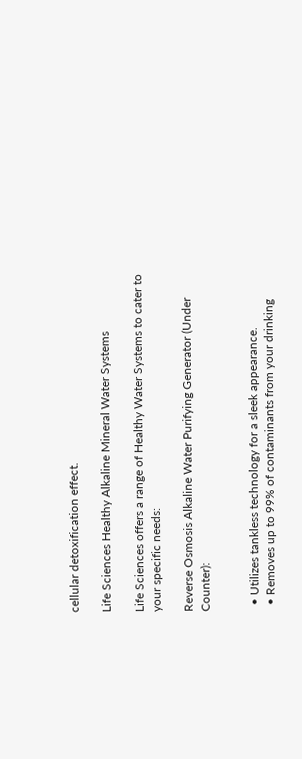cellular detoxification effect.

Life Sciences Healthy Alkaline Mineral Water Systems

Life Sciences offers a range of Healthy Water Systems to cater to your specific needs:

Reverse Osmosis Alkaline Water Purifying Generator (Under Counter):


  • Utilizes tankless technology for a sleek appearance.
  • Removes up to 99% of contaminants from your drinking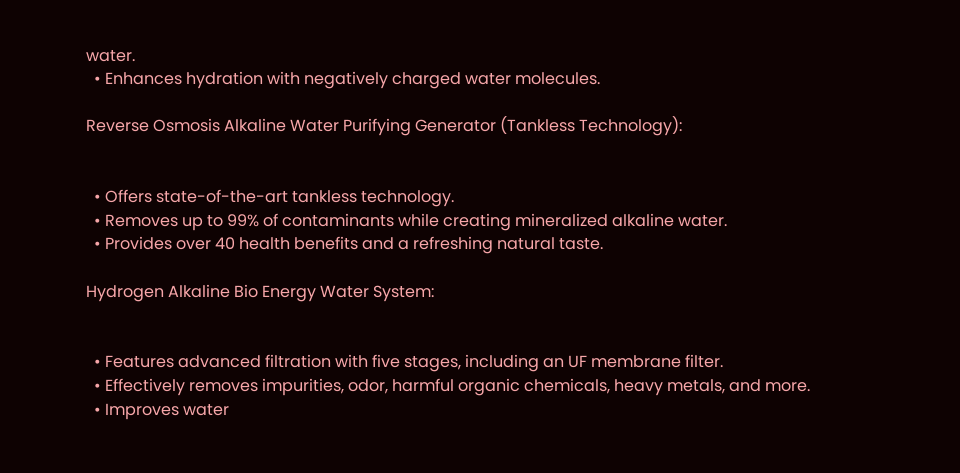water.
  • Enhances hydration with negatively charged water molecules.

Reverse Osmosis Alkaline Water Purifying Generator (Tankless Technology):


  • Offers state-of-the-art tankless technology.
  • Removes up to 99% of contaminants while creating mineralized alkaline water.
  • Provides over 40 health benefits and a refreshing natural taste.

Hydrogen Alkaline Bio Energy Water System:


  • Features advanced filtration with five stages, including an UF membrane filter.
  • Effectively removes impurities, odor, harmful organic chemicals, heavy metals, and more.
  • Improves water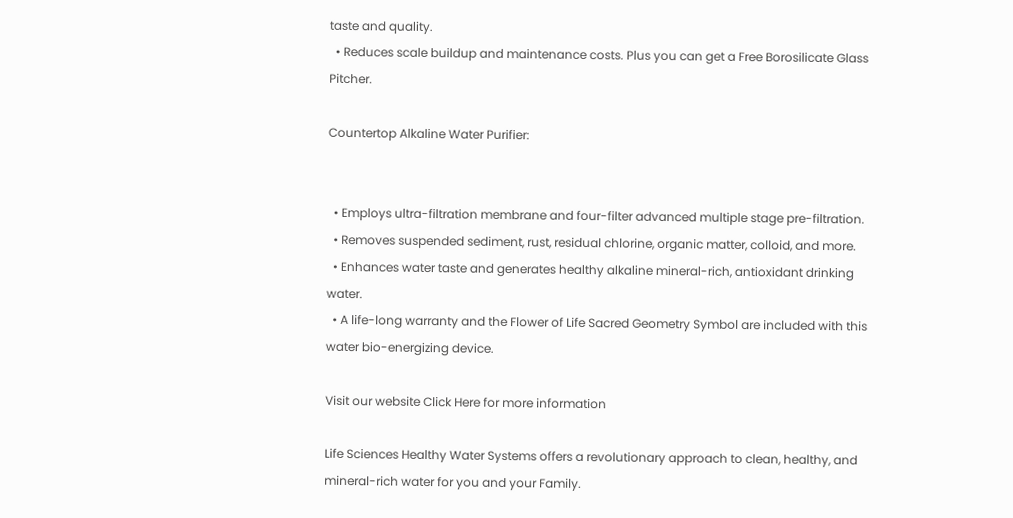taste and quality.
  • Reduces scale buildup and maintenance costs. Plus you can get a Free Borosilicate Glass Pitcher.

Countertop Alkaline Water Purifier:


  • Employs ultra-filtration membrane and four-filter advanced multiple stage pre-filtration.
  • Removes suspended sediment, rust, residual chlorine, organic matter, colloid, and more.
  • Enhances water taste and generates healthy alkaline mineral-rich, antioxidant drinking water.
  • A life-long warranty and the Flower of Life Sacred Geometry Symbol are included with this water bio-energizing device.

Visit our website Click Here for more information

Life Sciences Healthy Water Systems offers a revolutionary approach to clean, healthy, and mineral-rich water for you and your Family.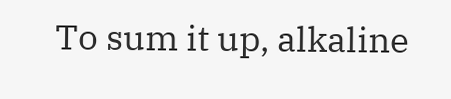To sum it up, alkaline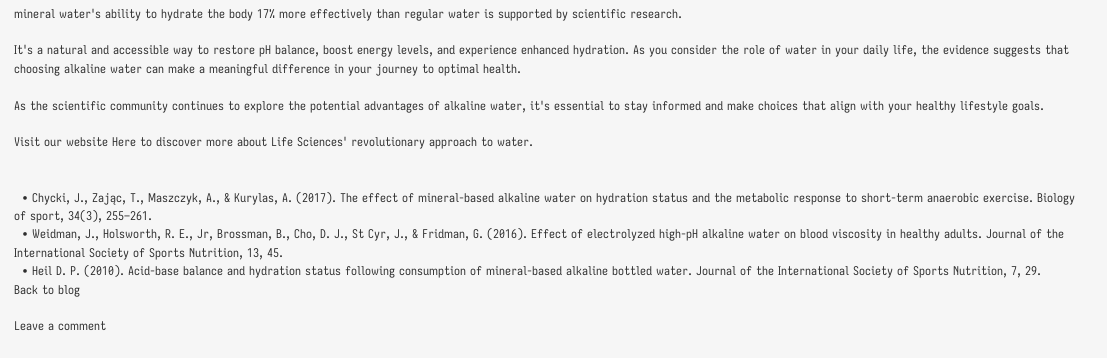mineral water's ability to hydrate the body 17% more effectively than regular water is supported by scientific research.

It's a natural and accessible way to restore pH balance, boost energy levels, and experience enhanced hydration. As you consider the role of water in your daily life, the evidence suggests that choosing alkaline water can make a meaningful difference in your journey to optimal health.

As the scientific community continues to explore the potential advantages of alkaline water, it's essential to stay informed and make choices that align with your healthy lifestyle goals.

Visit our website Here to discover more about Life Sciences' revolutionary approach to water.


  • Chycki, J., Zając, T., Maszczyk, A., & Kurylas, A. (2017). The effect of mineral-based alkaline water on hydration status and the metabolic response to short-term anaerobic exercise. Biology of sport, 34(3), 255–261.
  • Weidman, J., Holsworth, R. E., Jr, Brossman, B., Cho, D. J., St Cyr, J., & Fridman, G. (2016). Effect of electrolyzed high-pH alkaline water on blood viscosity in healthy adults. Journal of the International Society of Sports Nutrition, 13, 45.
  • Heil D. P. (2010). Acid-base balance and hydration status following consumption of mineral-based alkaline bottled water. Journal of the International Society of Sports Nutrition, 7, 29.
Back to blog

Leave a comment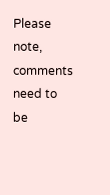Please note, comments need to be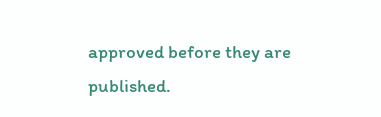approved before they are published.